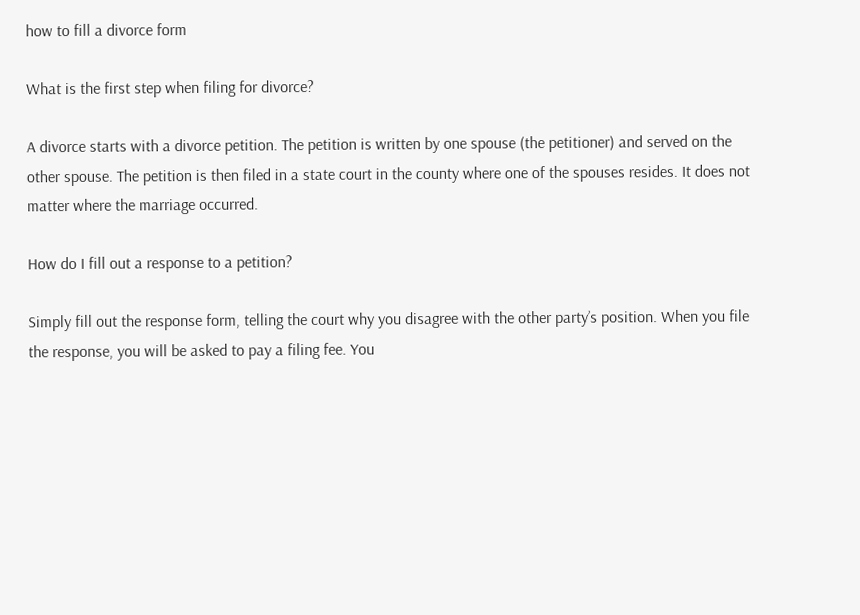how to fill a divorce form

What is the first step when filing for divorce?

A divorce starts with a divorce petition. The petition is written by one spouse (the petitioner) and served on the other spouse. The petition is then filed in a state court in the county where one of the spouses resides. It does not matter where the marriage occurred.

How do I fill out a response to a petition?

Simply fill out the response form, telling the court why you disagree with the other party’s position. When you file the response, you will be asked to pay a filing fee. You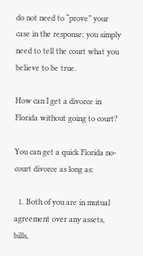do not need to “prove” your case in the response; you simply need to tell the court what you believe to be true.

How can I get a divorce in Florida without going to court?

You can get a quick Florida no-court divorce as long as:

  1. Both of you are in mutual agreement over any assets, bills,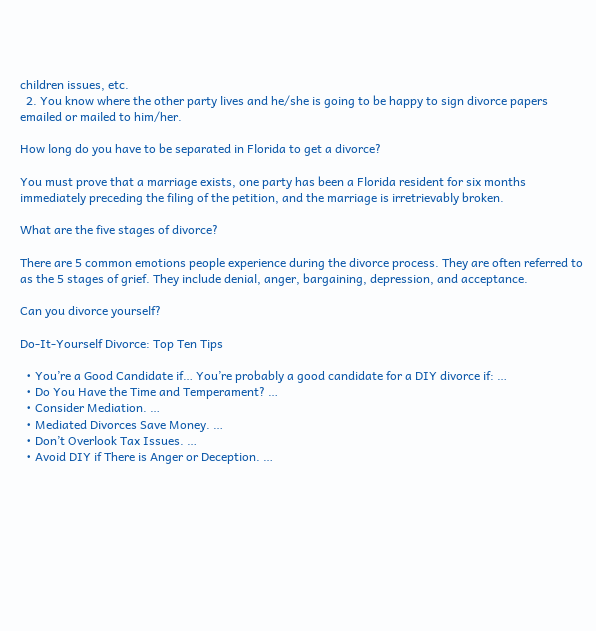children issues, etc.
  2. You know where the other party lives and he/she is going to be happy to sign divorce papers emailed or mailed to him/her.

How long do you have to be separated in Florida to get a divorce?

You must prove that a marriage exists, one party has been a Florida resident for six months immediately preceding the filing of the petition, and the marriage is irretrievably broken.

What are the five stages of divorce?

There are 5 common emotions people experience during the divorce process. They are often referred to as the 5 stages of grief. They include denial, anger, bargaining, depression, and acceptance.

Can you divorce yourself?

Do-It-Yourself Divorce: Top Ten Tips

  • You’re a Good Candidate if… You’re probably a good candidate for a DIY divorce if: …
  • Do You Have the Time and Temperament? …
  • Consider Mediation. …
  • Mediated Divorces Save Money. …
  • Don’t Overlook Tax Issues. …
  • Avoid DIY if There is Anger or Deception. …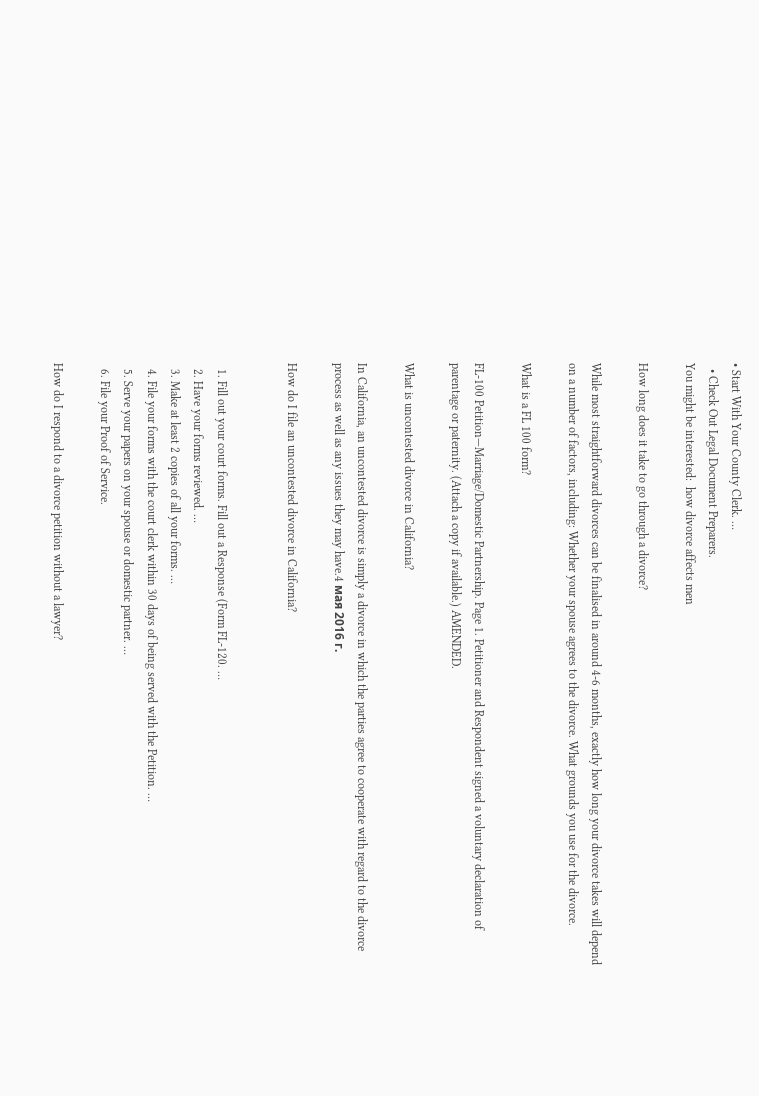• Start With Your County Clerk. …
  • Check Out Legal Document Preparers.
You might be interested:  how divorce affects men

How long does it take to go through a divorce?

While most straightforward divorces can be finalised in around 4-6 months, exactly how long your divorce takes will depend on a number of factors, including: Whether your spouse agrees to the divorce. What grounds you use for the divorce.

What is a FL 100 form?

FL-100 Petition—Marriage/Domestic Partnership. Page 1. Petitioner and Respondent signed a voluntary declaration of parentage or paternity. (Attach a copy if available.) AMENDED.

What is uncontested divorce in California?

In California, an uncontested divorce is simply a divorce in which the parties agree to cooperate with regard to the divorce process as well as any issues they may have.4 мая 2016 г.

How do I file an uncontested divorce in California?


  1. Fill out your court forms. Fill out a Response (Form FL-120. …
  2. Have your forms reviewed. …
  3. Make at least 2 copies of all your forms. …
  4. File your forms with the court clerk within 30 days of being served with the Petition. …
  5. Serve your papers on your spouse or domestic partner. …
  6. File your Proof of Service.

How do I respond to a divorce petition without a lawyer?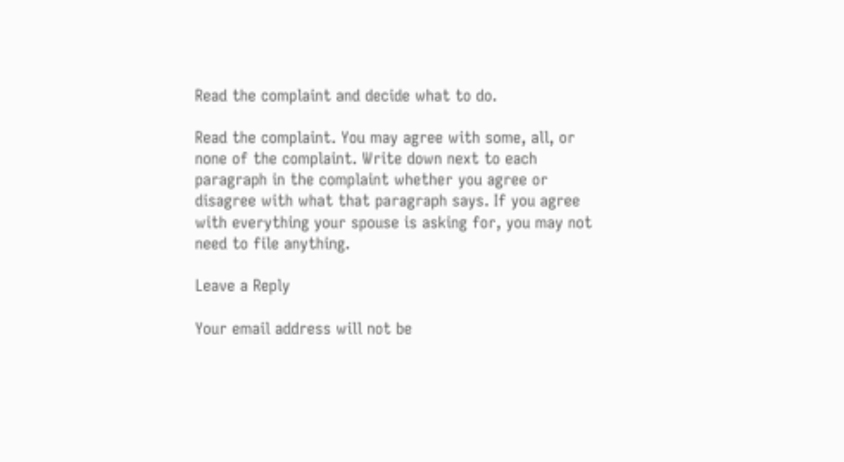Read the complaint and decide what to do.

Read the complaint. You may agree with some, all, or none of the complaint. Write down next to each paragraph in the complaint whether you agree or disagree with what that paragraph says. If you agree with everything your spouse is asking for, you may not need to file anything.

Leave a Reply

Your email address will not be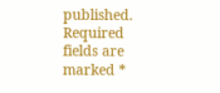published. Required fields are marked *